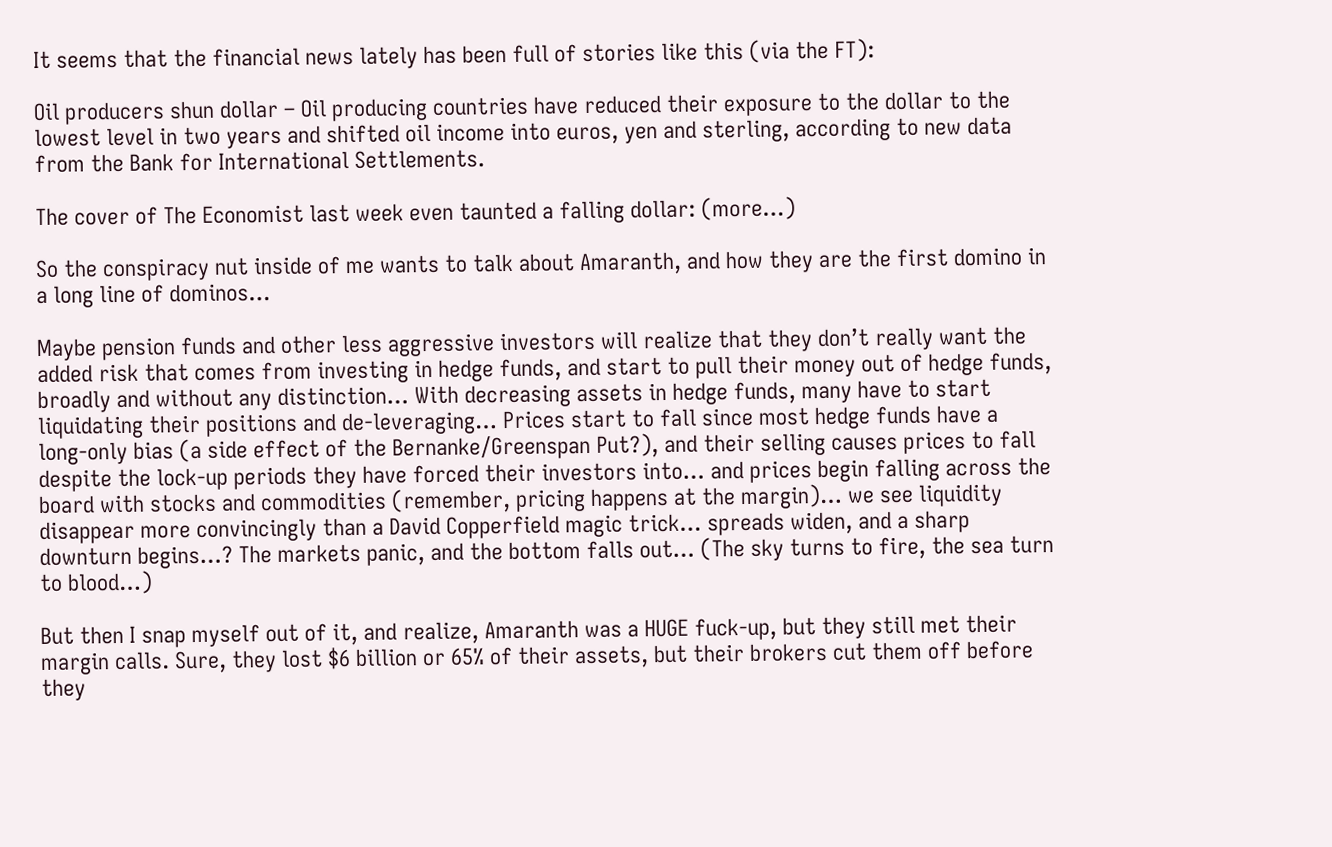It seems that the financial news lately has been full of stories like this (via the FT):

Oil producers shun dollar – Oil producing countries have reduced their exposure to the dollar to the lowest level in two years and shifted oil income into euros, yen and sterling, according to new data from the Bank for International Settlements.

The cover of The Economist last week even taunted a falling dollar: (more…)

So the conspiracy nut inside of me wants to talk about Amaranth, and how they are the first domino in a long line of dominos…

Maybe pension funds and other less aggressive investors will realize that they don’t really want the added risk that comes from investing in hedge funds, and start to pull their money out of hedge funds, broadly and without any distinction… With decreasing assets in hedge funds, many have to start liquidating their positions and de-leveraging… Prices start to fall since most hedge funds have a long-only bias (a side effect of the Bernanke/Greenspan Put?), and their selling causes prices to fall despite the lock-up periods they have forced their investors into… and prices begin falling across the board with stocks and commodities (remember, pricing happens at the margin)… we see liquidity disappear more convincingly than a David Copperfield magic trick… spreads widen, and a sharp downturn begins…? The markets panic, and the bottom falls out… (The sky turns to fire, the sea turn to blood…)

But then I snap myself out of it, and realize, Amaranth was a HUGE fuck-up, but they still met their margin calls. Sure, they lost $6 billion or 65% of their assets, but their brokers cut them off before they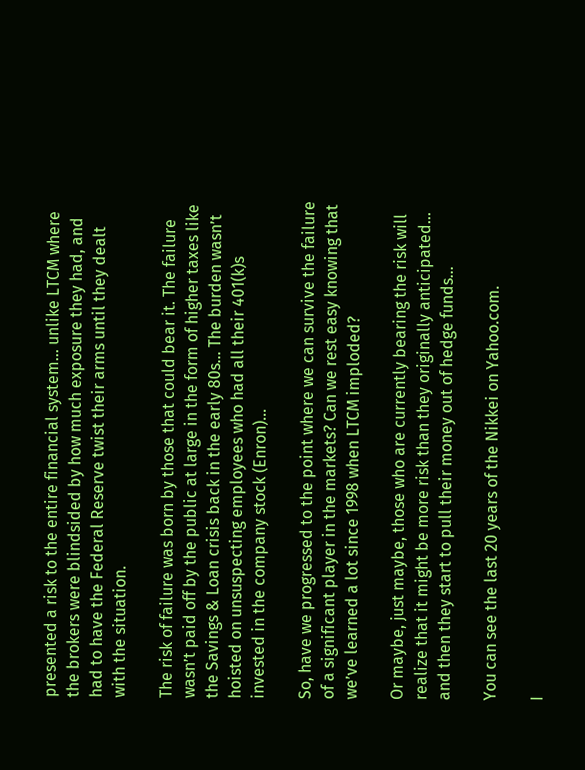presented a risk to the entire financial system… unlike LTCM where the brokers were blindsided by how much exposure they had, and had to have the Federal Reserve twist their arms until they dealt with the situation.

The risk of failure was born by those that could bear it. The failure wasn’t paid off by the public at large in the form of higher taxes like the Savings & Loan crisis back in the early 80s… The burden wasn’t hoisted on unsuspecting employees who had all their 401(k)s invested in the company stock (Enron)…

So, have we progressed to the point where we can survive the failure of a significant player in the markets? Can we rest easy knowing that we’ve learned a lot since 1998 when LTCM imploded?

Or maybe, just maybe, those who are currently bearing the risk will realize that it might be more risk than they originally anticipated… and then they start to pull their money out of hedge funds…

You can see the last 20 years of the Nikkei on Yahoo.com.

I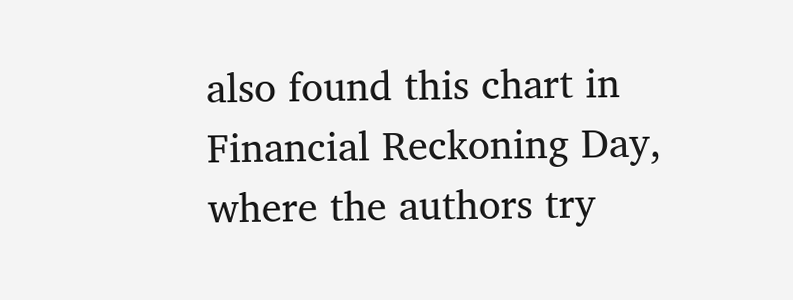also found this chart in Financial Reckoning Day, where the authors try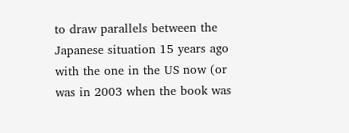to draw parallels between the Japanese situation 15 years ago with the one in the US now (or was in 2003 when the book was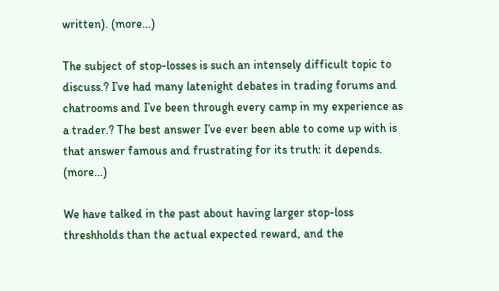written). (more…)

The subject of stop-losses is such an intensely difficult topic to discuss.? I’ve had many latenight debates in trading forums and chatrooms and I’ve been through every camp in my experience as a trader.? The best answer I’ve ever been able to come up with is that answer famous and frustrating for its truth: it depends. (more…)

We have talked in the past about having larger stop-loss threshholds than the actual expected reward, and the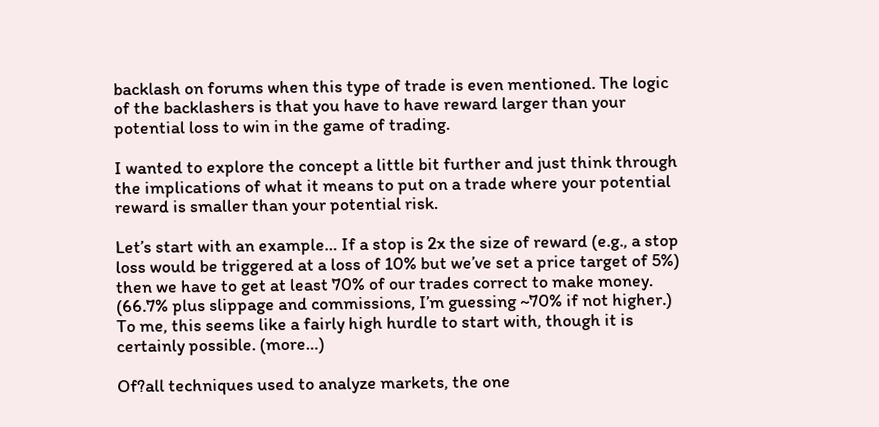backlash on forums when this type of trade is even mentioned. The logic of the backlashers is that you have to have reward larger than your potential loss to win in the game of trading.

I wanted to explore the concept a little bit further and just think through the implications of what it means to put on a trade where your potential reward is smaller than your potential risk.

Let’s start with an example… If a stop is 2x the size of reward (e.g., a stop loss would be triggered at a loss of 10% but we’ve set a price target of 5%) then we have to get at least 70% of our trades correct to make money. (66.7% plus slippage and commissions, I’m guessing ~70% if not higher.) To me, this seems like a fairly high hurdle to start with, though it is certainly possible. (more…)

Of?all techniques used to analyze markets, the one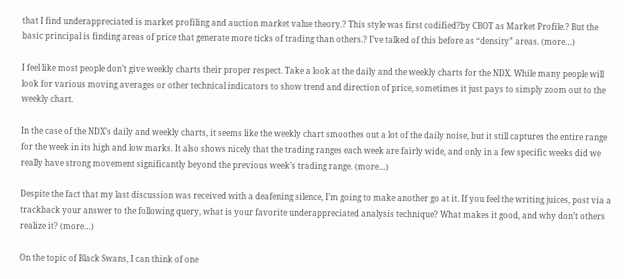that I find underappreciated is market profiling and auction market value theory.? This style was first codified?by CBOT as Market Profile.? But the basic principal is finding areas of price that generate more ticks of trading than others.? I’ve talked of this before as “density” areas. (more…)

I feel like most people don’t give weekly charts their proper respect. Take a look at the daily and the weekly charts for the NDX. While many people will look for various moving averages or other technical indicators to show trend and direction of price, sometimes it just pays to simply zoom out to the weekly chart.

In the case of the NDX’s daily and weekly charts, it seems like the weekly chart smoothes out a lot of the daily noise, but it still captures the entire range for the week in its high and low marks. It also shows nicely that the trading ranges each week are fairly wide, and only in a few specific weeks did we really have strong movement significantly beyond the previous week’s trading range. (more…)

Despite the fact that my last discussion was received with a deafening silence, I’m going to make another go at it. If you feel the writing juices, post via a trackback your answer to the following query, what is your favorite underappreciated analysis technique? What makes it good, and why don’t others realize it? (more…)

On the topic of Black Swans, I can think of one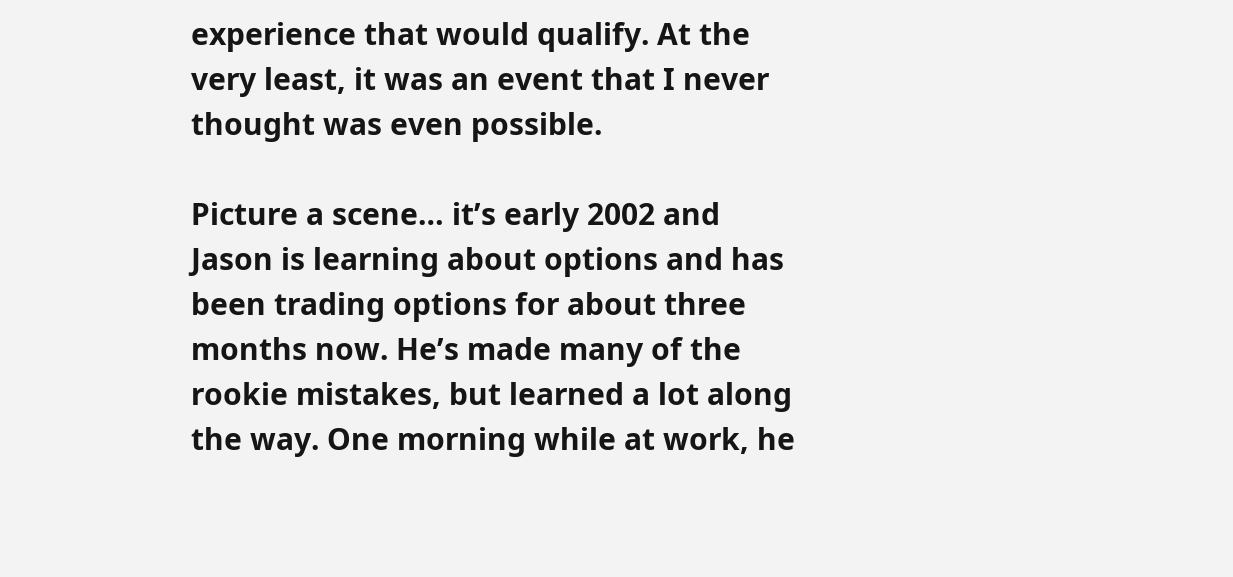experience that would qualify. At the very least, it was an event that I never thought was even possible.

Picture a scene… it’s early 2002 and Jason is learning about options and has been trading options for about three months now. He’s made many of the rookie mistakes, but learned a lot along the way. One morning while at work, he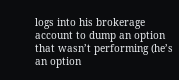logs into his brokerage account to dump an option that wasn’t performing (he’s an option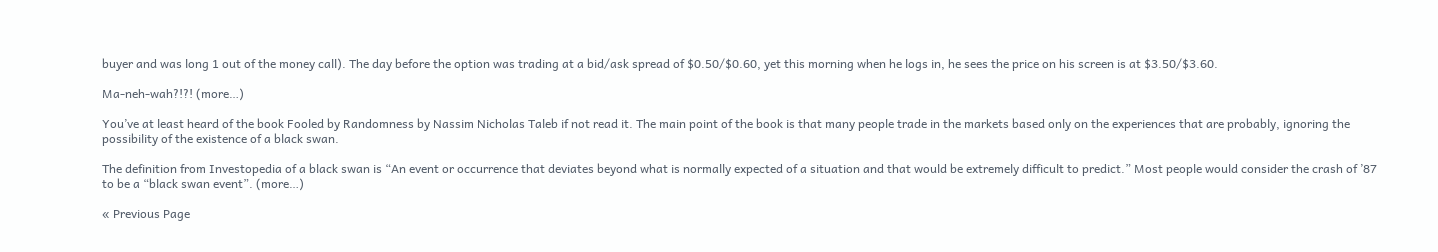buyer and was long 1 out of the money call). The day before the option was trading at a bid/ask spread of $0.50/$0.60, yet this morning when he logs in, he sees the price on his screen is at $3.50/$3.60.

Ma-neh-wah?!?! (more…)

You’ve at least heard of the book Fooled by Randomness by Nassim Nicholas Taleb if not read it. The main point of the book is that many people trade in the markets based only on the experiences that are probably, ignoring the possibility of the existence of a black swan.

The definition from Investopedia of a black swan is “An event or occurrence that deviates beyond what is normally expected of a situation and that would be extremely difficult to predict.” Most people would consider the crash of ’87 to be a “black swan event”. (more…)

« Previous Page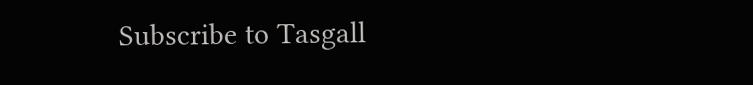Subscribe to Tasgall